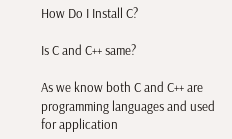How Do I Install C?

Is C and C++ same?

As we know both C and C++ are programming languages and used for application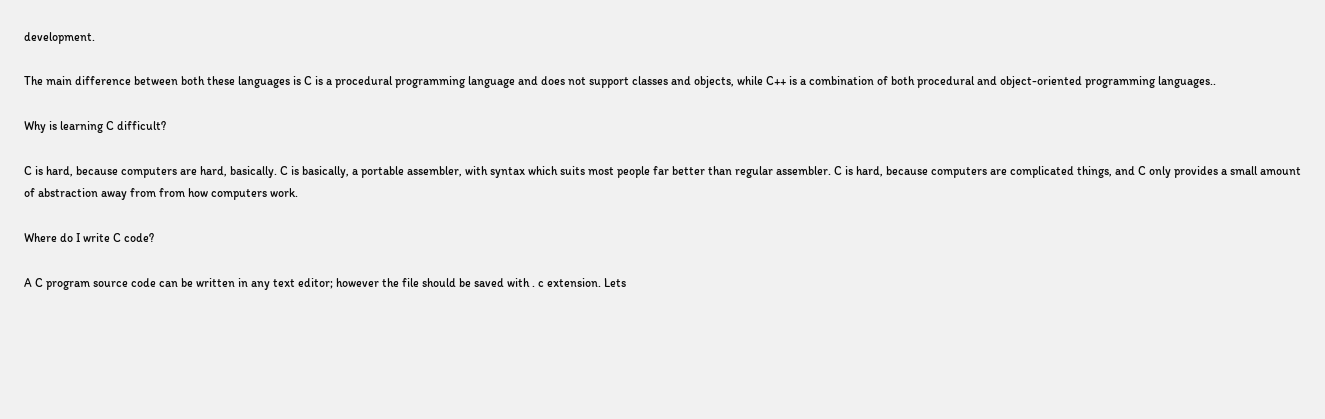development.

The main difference between both these languages is C is a procedural programming language and does not support classes and objects, while C++ is a combination of both procedural and object-oriented programming languages..

Why is learning C difficult?

C is hard, because computers are hard, basically. C is basically, a portable assembler, with syntax which suits most people far better than regular assembler. C is hard, because computers are complicated things, and C only provides a small amount of abstraction away from from how computers work.

Where do I write C code?

A C program source code can be written in any text editor; however the file should be saved with . c extension. Lets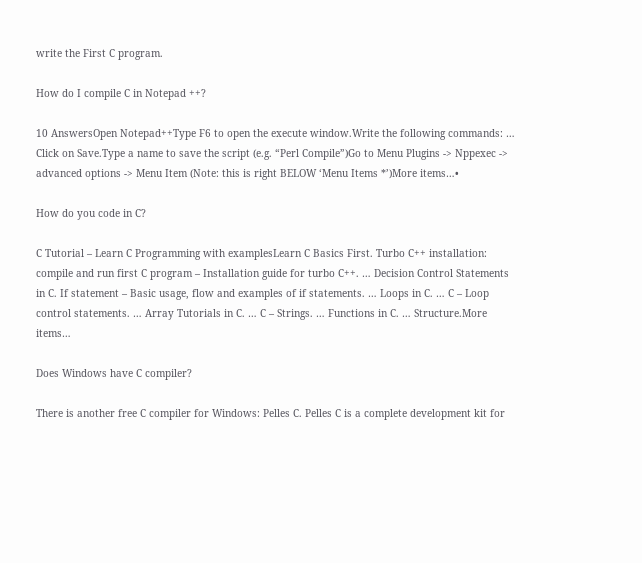write the First C program.

How do I compile C in Notepad ++?

10 AnswersOpen Notepad++Type F6 to open the execute window.Write the following commands: … Click on Save.Type a name to save the script (e.g. “Perl Compile”)Go to Menu Plugins -> Nppexec -> advanced options -> Menu Item (Note: this is right BELOW ‘Menu Items *’)More items…•

How do you code in C?

C Tutorial – Learn C Programming with examplesLearn C Basics First. Turbo C++ installation: compile and run first C program – Installation guide for turbo C++. … Decision Control Statements in C. If statement – Basic usage, flow and examples of if statements. … Loops in C. … C – Loop control statements. … Array Tutorials in C. … C – Strings. … Functions in C. … Structure.More items…

Does Windows have C compiler?

There is another free C compiler for Windows: Pelles C. Pelles C is a complete development kit for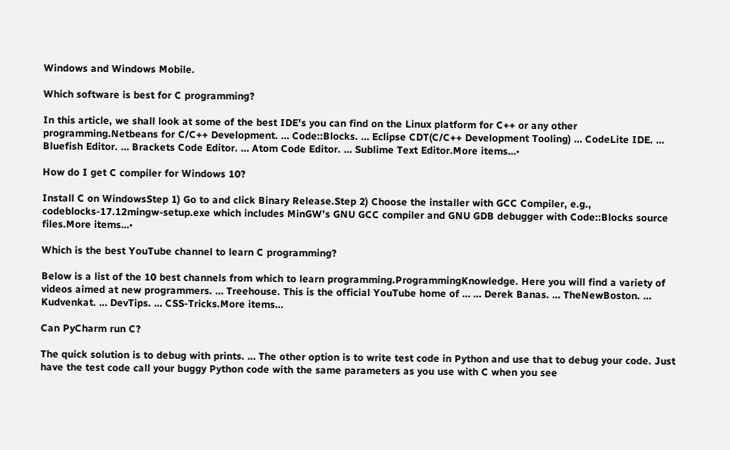Windows and Windows Mobile.

Which software is best for C programming?

In this article, we shall look at some of the best IDE’s you can find on the Linux platform for C++ or any other programming.Netbeans for C/C++ Development. … Code::Blocks. … Eclipse CDT(C/C++ Development Tooling) … CodeLite IDE. … Bluefish Editor. … Brackets Code Editor. … Atom Code Editor. … Sublime Text Editor.More items…•

How do I get C compiler for Windows 10?

Install C on WindowsStep 1) Go to and click Binary Release.Step 2) Choose the installer with GCC Compiler, e.g., codeblocks-17.12mingw-setup.exe which includes MinGW’s GNU GCC compiler and GNU GDB debugger with Code::Blocks source files.More items…•

Which is the best YouTube channel to learn C programming?

Below is a list of the 10 best channels from which to learn programming.ProgrammingKnowledge. Here you will find a variety of videos aimed at new programmers. … Treehouse. This is the official YouTube home of … … Derek Banas. … TheNewBoston. … Kudvenkat. … DevTips. … CSS-Tricks.More items…

Can PyCharm run C?

The quick solution is to debug with prints. … The other option is to write test code in Python and use that to debug your code. Just have the test code call your buggy Python code with the same parameters as you use with C when you see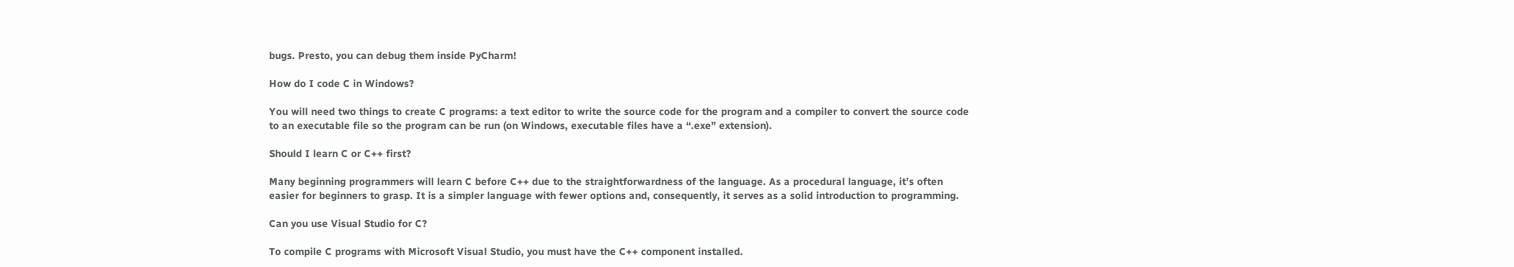bugs. Presto, you can debug them inside PyCharm!

How do I code C in Windows?

You will need two things to create C programs: a text editor to write the source code for the program and a compiler to convert the source code to an executable file so the program can be run (on Windows, executable files have a “.exe” extension).

Should I learn C or C++ first?

Many beginning programmers will learn C before C++ due to the straightforwardness of the language. As a procedural language, it’s often easier for beginners to grasp. It is a simpler language with fewer options and, consequently, it serves as a solid introduction to programming.

Can you use Visual Studio for C?

To compile C programs with Microsoft Visual Studio, you must have the C++ component installed.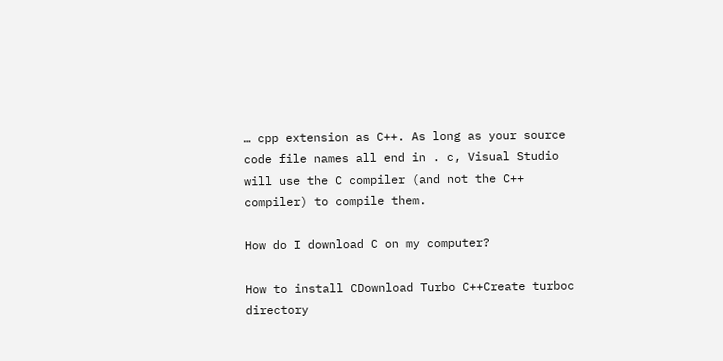… cpp extension as C++. As long as your source code file names all end in . c, Visual Studio will use the C compiler (and not the C++ compiler) to compile them.

How do I download C on my computer?

How to install CDownload Turbo C++Create turboc directory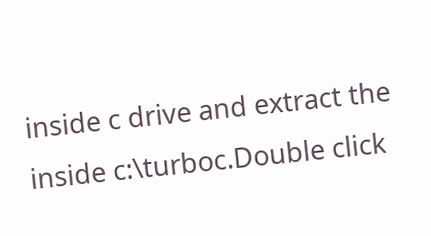inside c drive and extract the inside c:\turboc.Double click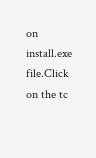on install.exe file.Click on the tc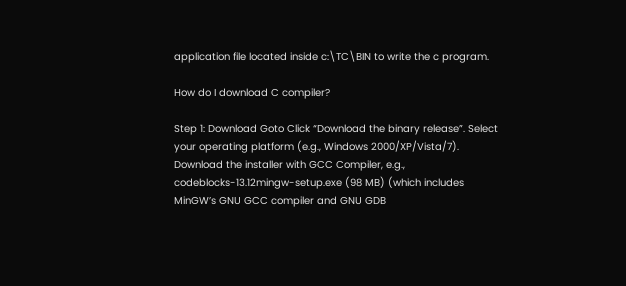application file located inside c:\TC\BIN to write the c program.

How do I download C compiler?

Step 1: Download Goto Click “Download the binary release”. Select your operating platform (e.g., Windows 2000/XP/Vista/7). Download the installer with GCC Compiler, e.g., codeblocks-13.12mingw-setup.exe (98 MB) (which includes MinGW’s GNU GCC compiler and GNU GDB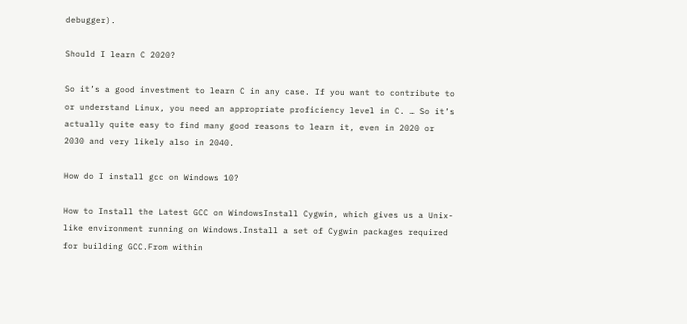debugger).

Should I learn C 2020?

So it’s a good investment to learn C in any case. If you want to contribute to or understand Linux, you need an appropriate proficiency level in C. … So it’s actually quite easy to find many good reasons to learn it, even in 2020 or 2030 and very likely also in 2040.

How do I install gcc on Windows 10?

How to Install the Latest GCC on WindowsInstall Cygwin, which gives us a Unix-like environment running on Windows.Install a set of Cygwin packages required for building GCC.From within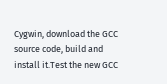Cygwin, download the GCC source code, build and install it.Test the new GCC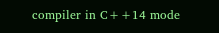compiler in C++14 mode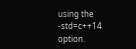using the -std=c++14 option.